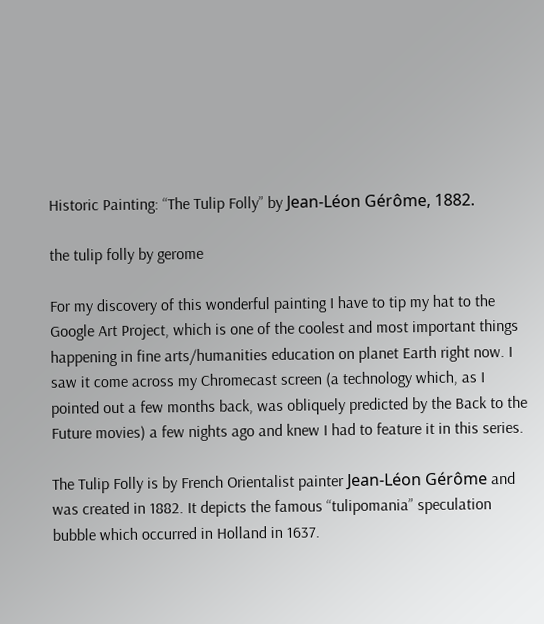Historic Painting: “The Tulip Folly” by Jean-Léon Gérôme, 1882.

the tulip folly by gerome

For my discovery of this wonderful painting I have to tip my hat to the Google Art Project, which is one of the coolest and most important things happening in fine arts/humanities education on planet Earth right now. I saw it come across my Chromecast screen (a technology which, as I pointed out a few months back, was obliquely predicted by the Back to the Future movies) a few nights ago and knew I had to feature it in this series.

The Tulip Folly is by French Orientalist painter Jean-Léon Gérôme and was created in 1882. It depicts the famous “tulipomania” speculation bubble which occurred in Holland in 1637.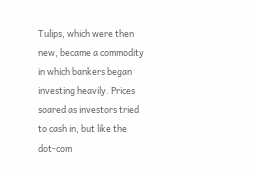Tulips, which were then new, became a commodity in which bankers began investing heavily. Prices soared as investors tried to cash in, but like the dot-com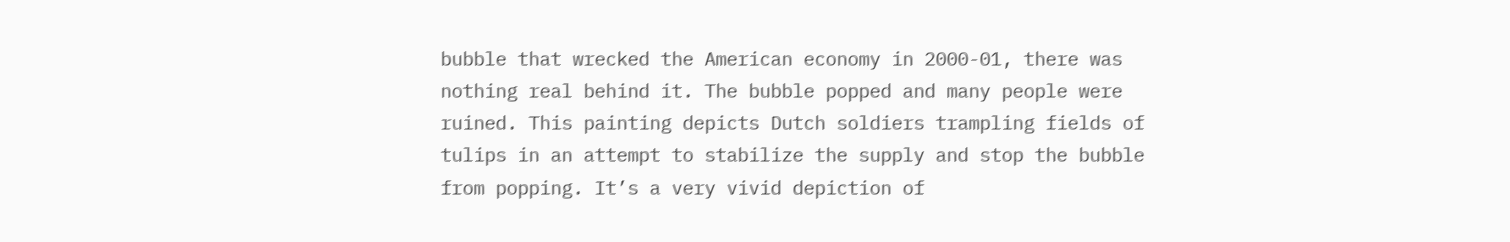bubble that wrecked the American economy in 2000-01, there was nothing real behind it. The bubble popped and many people were ruined. This painting depicts Dutch soldiers trampling fields of tulips in an attempt to stabilize the supply and stop the bubble from popping. It’s a very vivid depiction of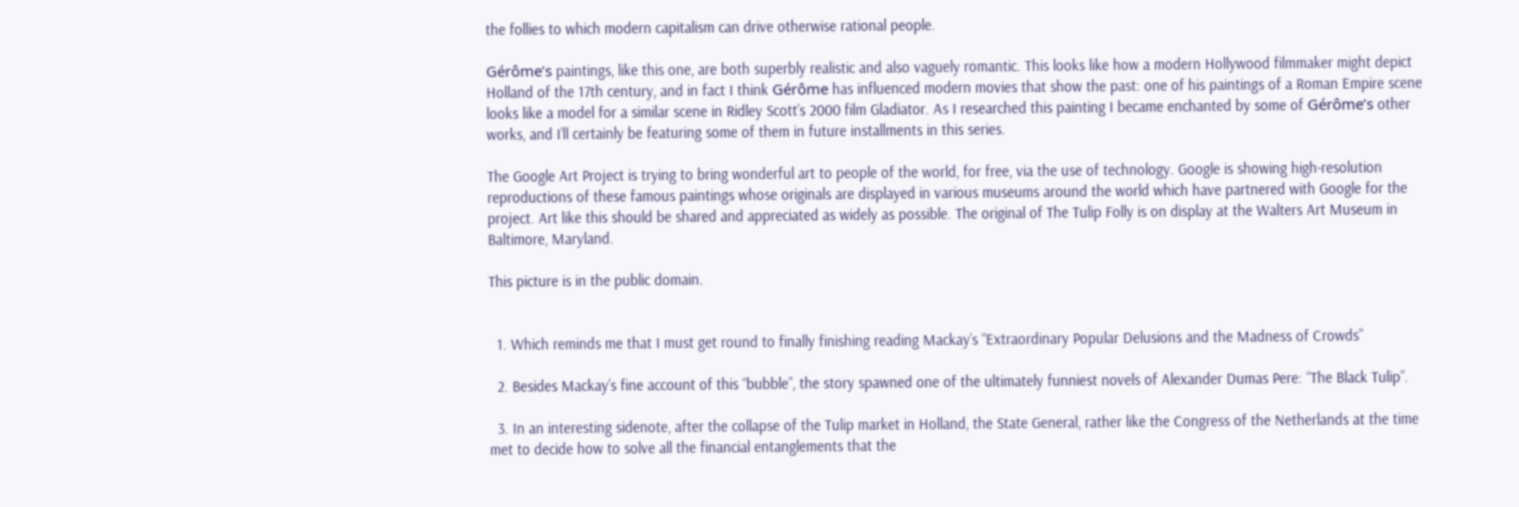the follies to which modern capitalism can drive otherwise rational people.

Gérôme’s paintings, like this one, are both superbly realistic and also vaguely romantic. This looks like how a modern Hollywood filmmaker might depict Holland of the 17th century, and in fact I think Gérôme has influenced modern movies that show the past: one of his paintings of a Roman Empire scene looks like a model for a similar scene in Ridley Scott’s 2000 film Gladiator. As I researched this painting I became enchanted by some of Gérôme’s other works, and I’ll certainly be featuring some of them in future installments in this series.

The Google Art Project is trying to bring wonderful art to people of the world, for free, via the use of technology. Google is showing high-resolution reproductions of these famous paintings whose originals are displayed in various museums around the world which have partnered with Google for the project. Art like this should be shared and appreciated as widely as possible. The original of The Tulip Folly is on display at the Walters Art Museum in Baltimore, Maryland.

This picture is in the public domain.


  1. Which reminds me that I must get round to finally finishing reading Mackay’s “Extraordinary Popular Delusions and the Madness of Crowds”

  2. Besides Mackay’s fine account of this “bubble”, the story spawned one of the ultimately funniest novels of Alexander Dumas Pere: “The Black Tulip”.

  3. In an interesting sidenote, after the collapse of the Tulip market in Holland, the State General, rather like the Congress of the Netherlands at the time met to decide how to solve all the financial entanglements that the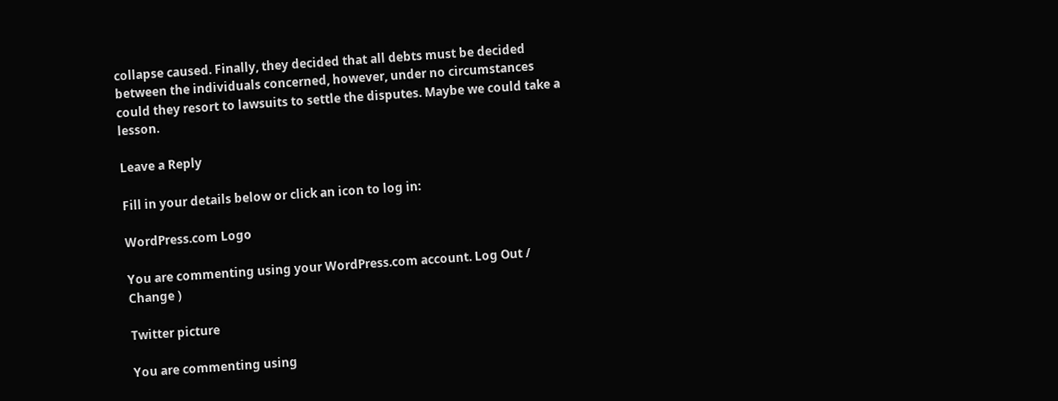collapse caused. Finally, they decided that all debts must be decided between the individuals concerned, however, under no circumstances could they resort to lawsuits to settle the disputes. Maybe we could take a lesson.

Leave a Reply

Fill in your details below or click an icon to log in:

WordPress.com Logo

You are commenting using your WordPress.com account. Log Out / Change )

Twitter picture

You are commenting using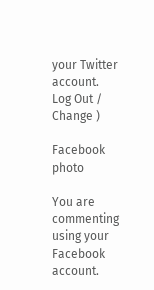your Twitter account. Log Out / Change )

Facebook photo

You are commenting using your Facebook account.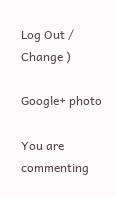Log Out / Change )

Google+ photo

You are commenting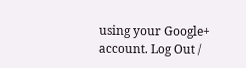using your Google+ account. Log Out /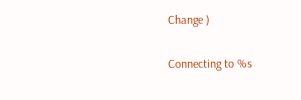Change )

Connecting to %s